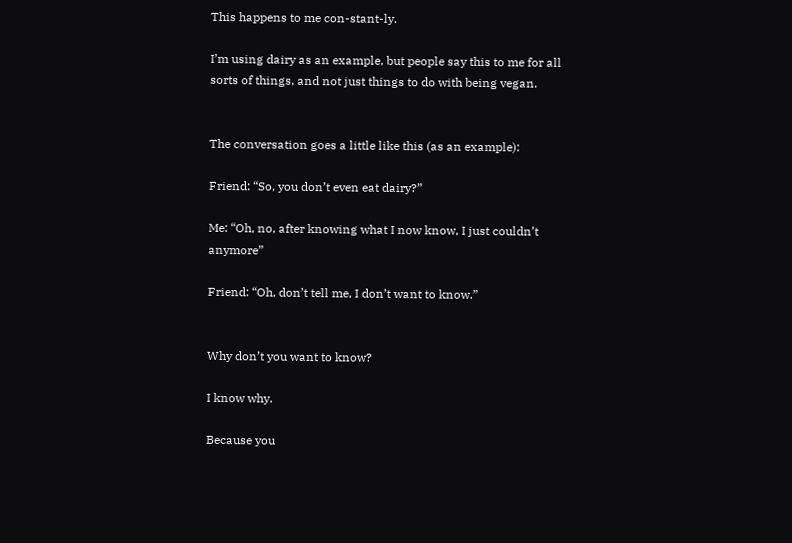This happens to me con-stant-ly.

I’m using dairy as an example, but people say this to me for all sorts of things, and not just things to do with being vegan.


The conversation goes a little like this (as an example):

Friend: “So, you don’t even eat dairy?”

Me: “Oh, no, after knowing what I now know, I just couldn’t anymore”

Friend: “Oh, don’t tell me, I don’t want to know.”


Why don’t you want to know?

I know why.

Because you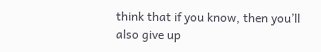think that if you know, then you’ll also give up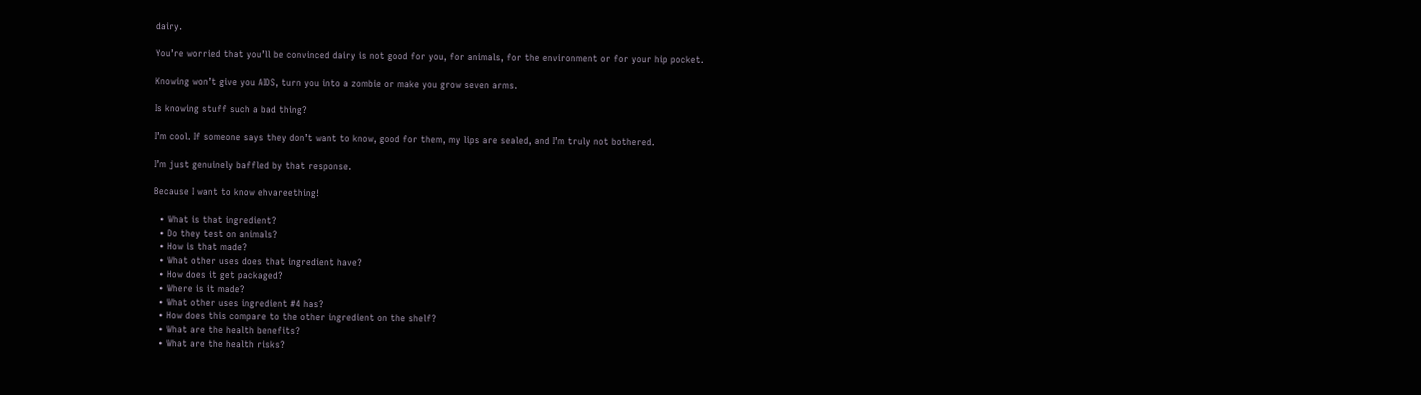dairy.

You’re worried that you’ll be convinced dairy is not good for you, for animals, for the environment or for your hip pocket.

Knowing won’t give you AIDS, turn you into a zombie or make you grow seven arms.

Is knowing stuff such a bad thing?

I’m cool. If someone says they don’t want to know, good for them, my lips are sealed, and I’m truly not bothered.

I’m just genuinely baffled by that response.

Because I want to know ehvareething!

  • What is that ingredient?
  • Do they test on animals?
  • How is that made?
  • What other uses does that ingredient have?
  • How does it get packaged?
  • Where is it made?
  • What other uses ingredient #4 has?
  • How does this compare to the other ingredient on the shelf?
  • What are the health benefits?
  • What are the health risks?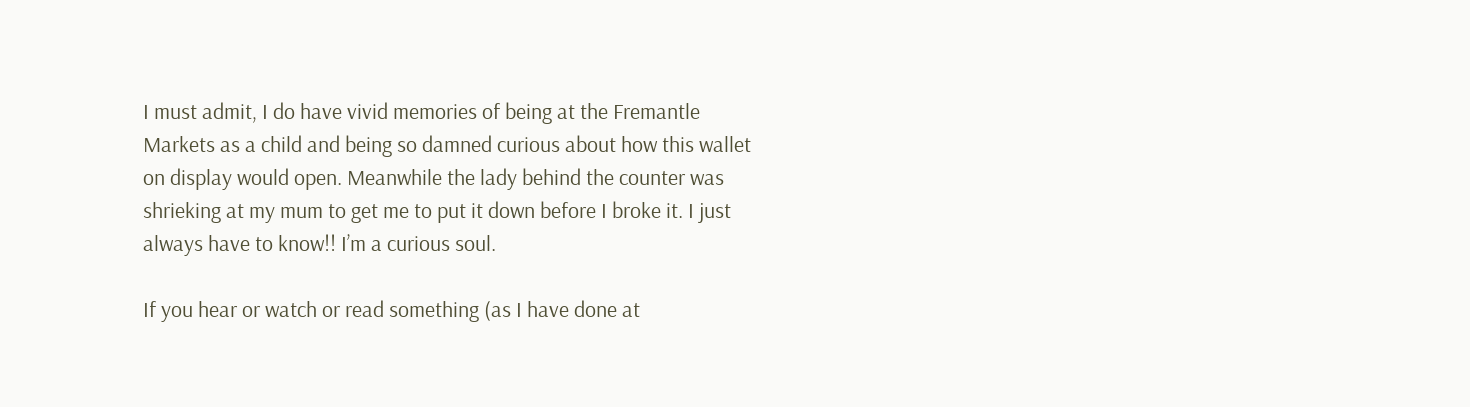I must admit, I do have vivid memories of being at the Fremantle Markets as a child and being so damned curious about how this wallet on display would open. Meanwhile the lady behind the counter was shrieking at my mum to get me to put it down before I broke it. I just always have to know!! I’m a curious soul.

If you hear or watch or read something (as I have done at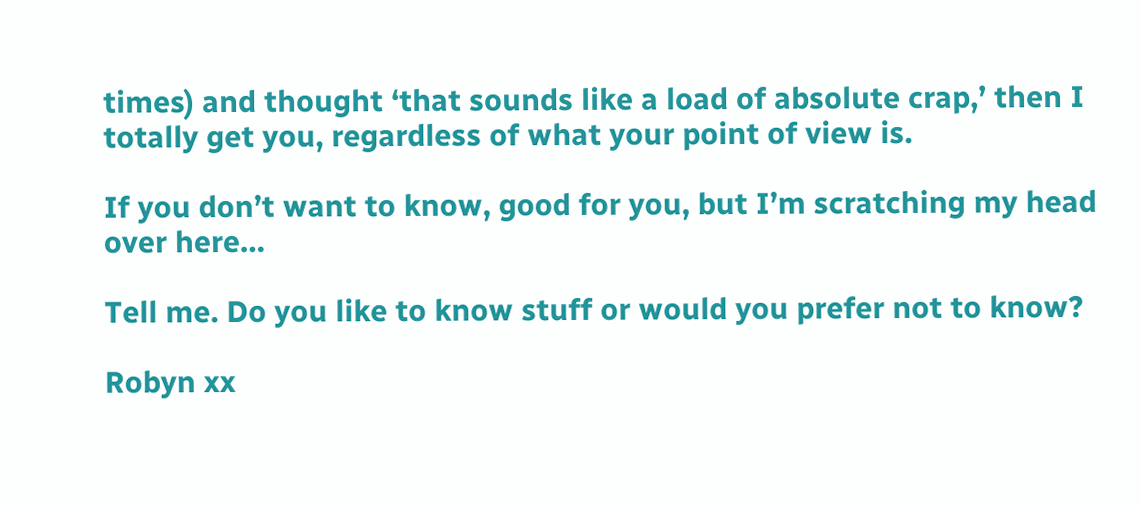times) and thought ‘that sounds like a load of absolute crap,’ then I totally get you, regardless of what your point of view is.

If you don’t want to know, good for you, but I’m scratching my head over here…

Tell me. Do you like to know stuff or would you prefer not to know?

Robyn xx